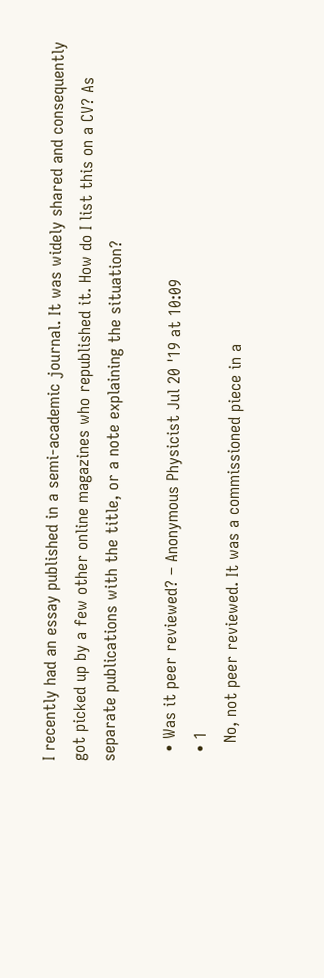I recently had an essay published in a semi-academic journal. It was widely shared and consequently got picked up by a few other online magazines who republished it. How do I list this on a CV? As separate publications with the title, or a note explaining the situation?

  • Was it peer reviewed? – Anonymous Physicist Jul 20 '19 at 10:09
  • 1
    No, not peer reviewed. It was a commissioned piece in a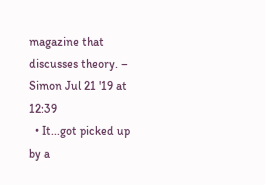magazine that discusses theory. – Simon Jul 21 '19 at 12:39
  • It...got picked up by a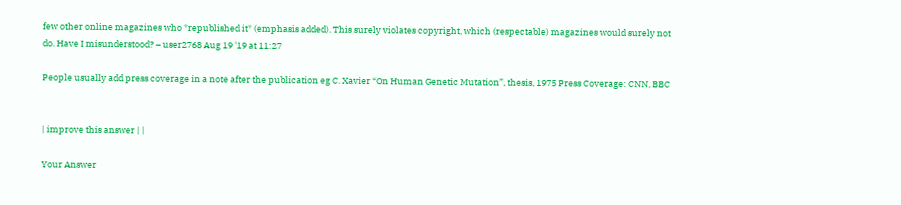few other online magazines who *republished it* (emphasis added). This surely violates copyright, which (respectable) magazines would surely not do. Have I misunderstood? – user2768 Aug 19 '19 at 11:27

People usually add press coverage in a note after the publication eg C. Xavier “On Human Genetic Mutation”, thesis, 1975 Press Coverage: CNN, BBC


| improve this answer | |

Your Answer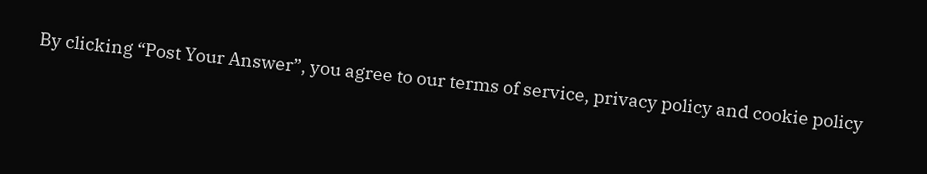By clicking “Post Your Answer”, you agree to our terms of service, privacy policy and cookie policy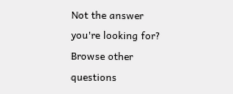Not the answer you're looking for? Browse other questions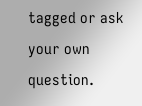tagged or ask your own question.